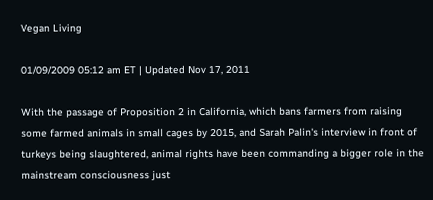Vegan Living

01/09/2009 05:12 am ET | Updated Nov 17, 2011

With the passage of Proposition 2 in California, which bans farmers from raising some farmed animals in small cages by 2015, and Sarah Palin's interview in front of turkeys being slaughtered, animal rights have been commanding a bigger role in the mainstream consciousness just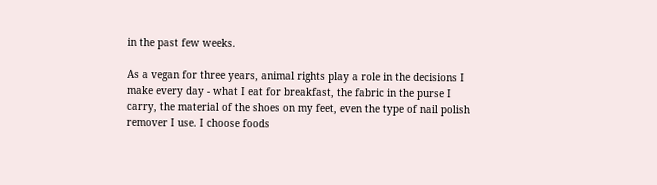in the past few weeks.

As a vegan for three years, animal rights play a role in the decisions I make every day - what I eat for breakfast, the fabric in the purse I carry, the material of the shoes on my feet, even the type of nail polish remover I use. I choose foods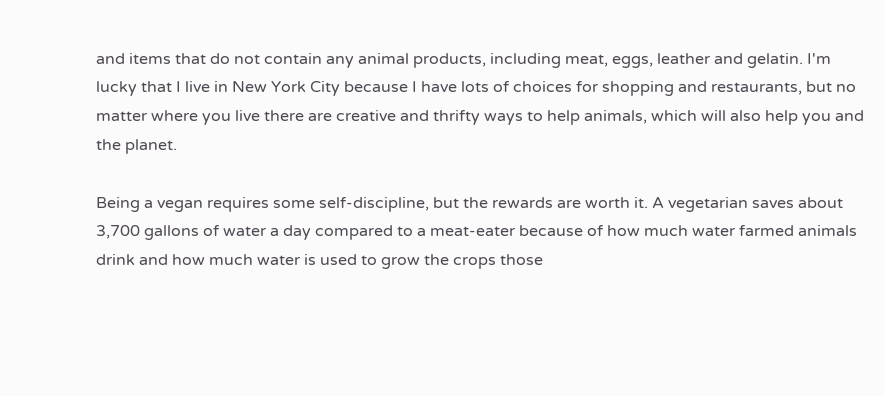and items that do not contain any animal products, including meat, eggs, leather and gelatin. I'm lucky that I live in New York City because I have lots of choices for shopping and restaurants, but no matter where you live there are creative and thrifty ways to help animals, which will also help you and the planet.

Being a vegan requires some self-discipline, but the rewards are worth it. A vegetarian saves about 3,700 gallons of water a day compared to a meat-eater because of how much water farmed animals drink and how much water is used to grow the crops those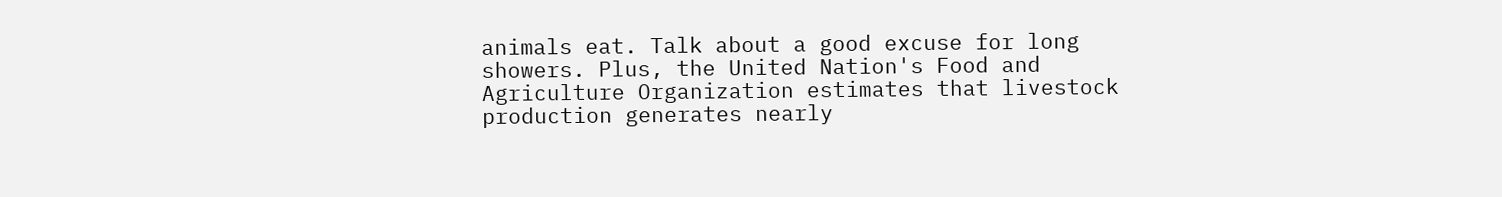animals eat. Talk about a good excuse for long showers. Plus, the United Nation's Food and Agriculture Organization estimates that livestock production generates nearly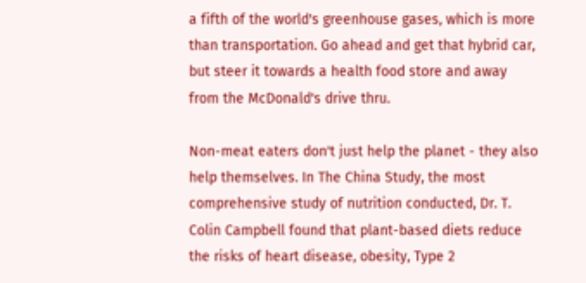a fifth of the world's greenhouse gases, which is more than transportation. Go ahead and get that hybrid car, but steer it towards a health food store and away from the McDonald's drive thru.

Non-meat eaters don't just help the planet - they also help themselves. In The China Study, the most comprehensive study of nutrition conducted, Dr. T. Colin Campbell found that plant-based diets reduce the risks of heart disease, obesity, Type 2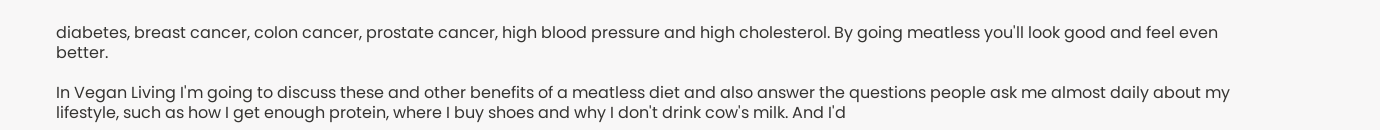diabetes, breast cancer, colon cancer, prostate cancer, high blood pressure and high cholesterol. By going meatless you'll look good and feel even better.

In Vegan Living I'm going to discuss these and other benefits of a meatless diet and also answer the questions people ask me almost daily about my lifestyle, such as how I get enough protein, where I buy shoes and why I don't drink cow's milk. And I'd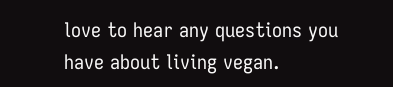love to hear any questions you have about living vegan.